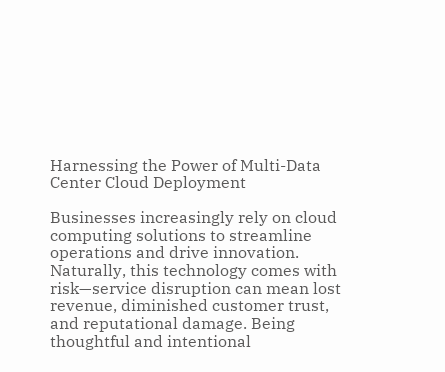Harnessing the Power of Multi-Data Center Cloud Deployment

Businesses increasingly rely on cloud computing solutions to streamline operations and drive innovation. Naturally, this technology comes with risk—service disruption can mean lost revenue, diminished customer trust, and reputational damage. Being thoughtful and intentional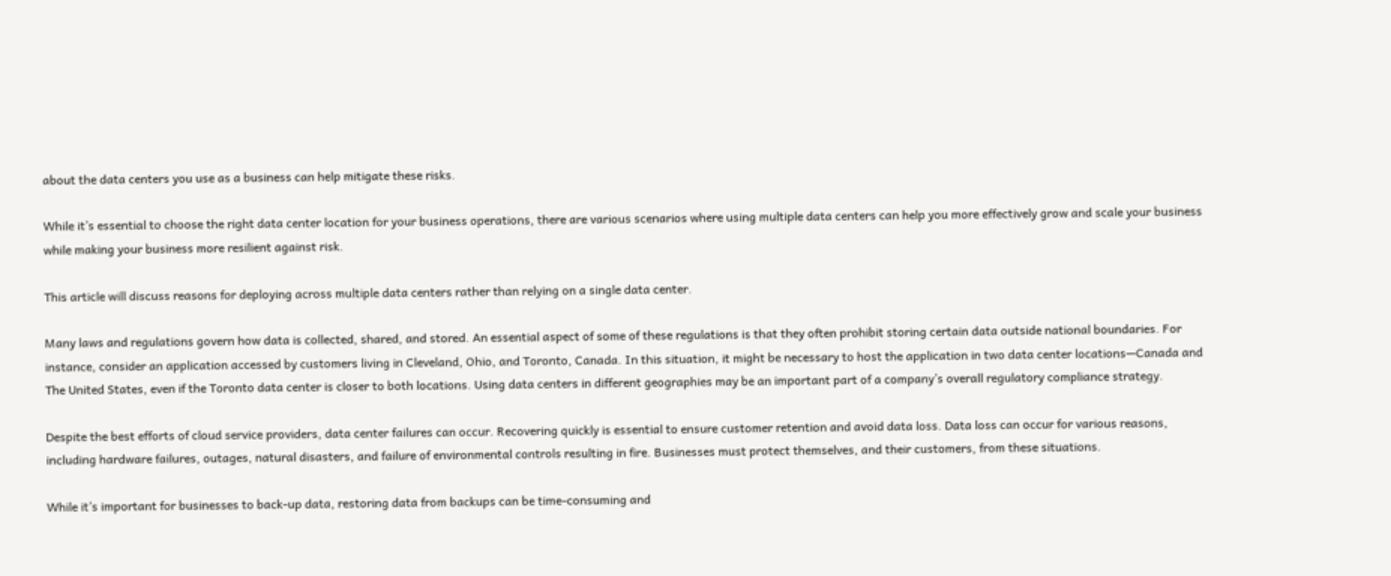about the data centers you use as a business can help mitigate these risks.

While it’s essential to choose the right data center location for your business operations, there are various scenarios where using multiple data centers can help you more effectively grow and scale your business while making your business more resilient against risk.

This article will discuss reasons for deploying across multiple data centers rather than relying on a single data center.

Many laws and regulations govern how data is collected, shared, and stored. An essential aspect of some of these regulations is that they often prohibit storing certain data outside national boundaries. For instance, consider an application accessed by customers living in Cleveland, Ohio, and Toronto, Canada. In this situation, it might be necessary to host the application in two data center locations—Canada and The United States, even if the Toronto data center is closer to both locations. Using data centers in different geographies may be an important part of a company’s overall regulatory compliance strategy.

Despite the best efforts of cloud service providers, data center failures can occur. Recovering quickly is essential to ensure customer retention and avoid data loss. Data loss can occur for various reasons, including hardware failures, outages, natural disasters, and failure of environmental controls resulting in fire. Businesses must protect themselves, and their customers, from these situations.

While it’s important for businesses to back-up data, restoring data from backups can be time-consuming and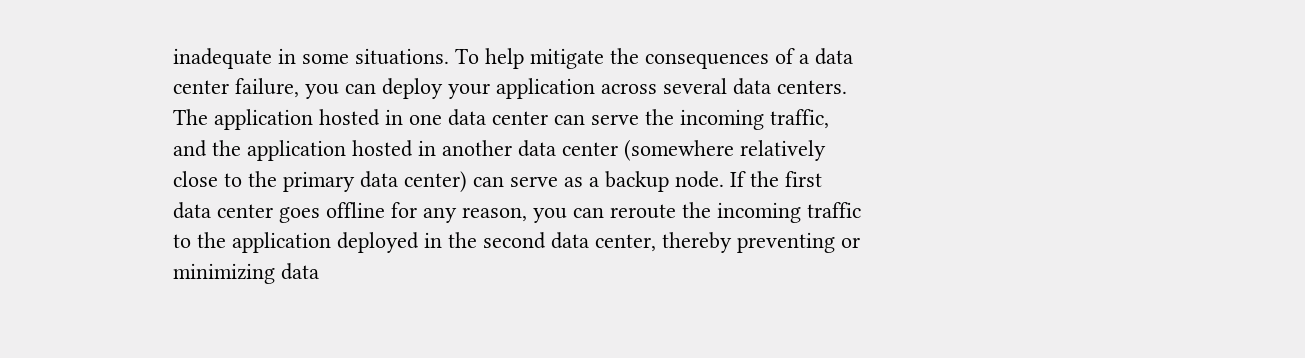inadequate in some situations. To help mitigate the consequences of a data center failure, you can deploy your application across several data centers. The application hosted in one data center can serve the incoming traffic, and the application hosted in another data center (somewhere relatively close to the primary data center) can serve as a backup node. If the first data center goes offline for any reason, you can reroute the incoming traffic to the application deployed in the second data center, thereby preventing or minimizing data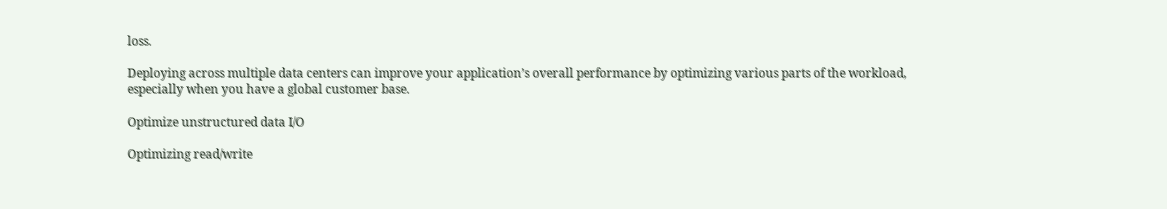loss.

Deploying across multiple data centers can improve your application’s overall performance by optimizing various parts of the workload, especially when you have a global customer base.

Optimize unstructured data I/O

Optimizing read/write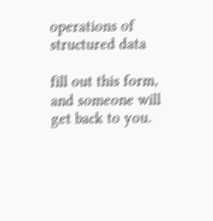operations of structured data

fill out this form, and someone will get back to you.